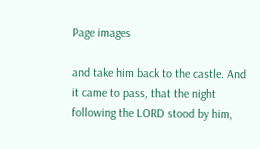Page images

and take him back to the castle. And it came to pass, that the night following the LORD stood by him,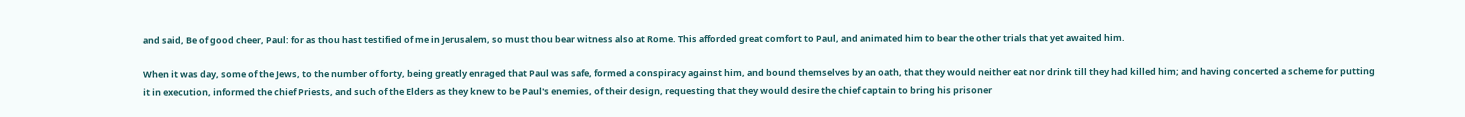and said, Be of good cheer, Paul: for as thou hast testified of me in Jerusalem, so must thou bear witness also at Rome. This afforded great comfort to Paul, and animated him to bear the other trials that yet awaited him.

When it was day, some of the Jews, to the number of forty, being greatly enraged that Paul was safe, formed a conspiracy against him, and bound themselves by an oath, that they would neither eat nor drink till they had killed him; and having concerted a scheme for putting it in execution, informed the chief Priests, and such of the Elders as they knew to be Paul's enemies, of their design, requesting that they would desire the chief captain to bring his prisoner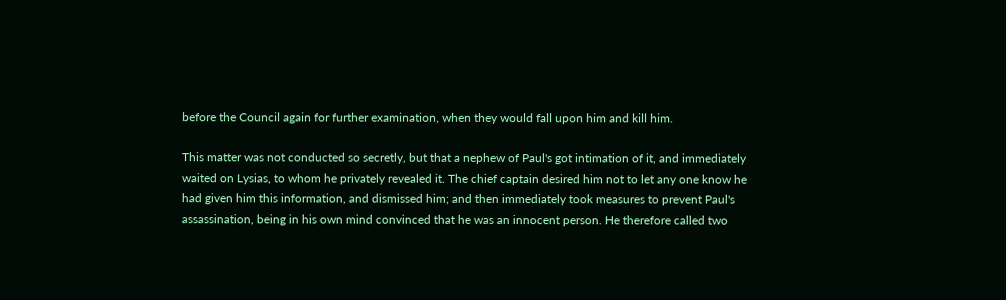before the Council again for further examination, when they would fall upon him and kill him.

This matter was not conducted so secretly, but that a nephew of Paul's got intimation of it, and immediately waited on Lysias, to whom he privately revealed it. The chief captain desired him not to let any one know he had given him this information, and dismissed him; and then immediately took measures to prevent Paul's assassination, being in his own mind convinced that he was an innocent person. He therefore called two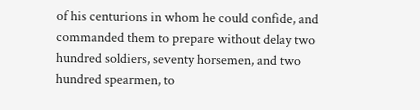of his centurions in whom he could confide, and commanded them to prepare without delay two hundred soldiers, seventy horsemen, and two hundred spearmen, to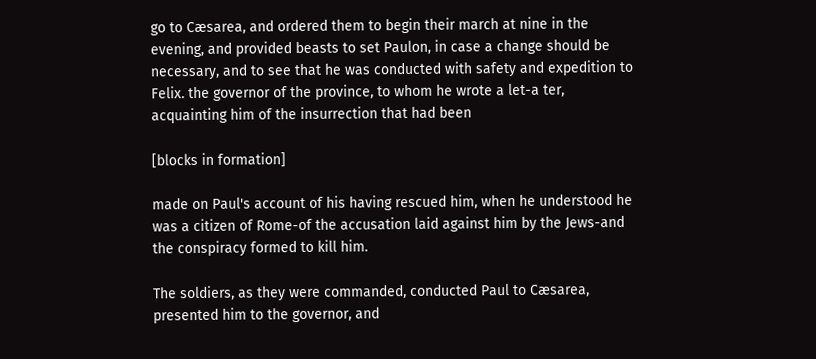go to Cæsarea, and ordered them to begin their march at nine in the evening, and provided beasts to set Paulon, in case a change should be necessary, and to see that he was conducted with safety and expedition to Felix. the governor of the province, to whom he wrote a let-a ter, acquainting him of the insurrection that had been

[blocks in formation]

made on Paul's account of his having rescued him, when he understood he was a citizen of Rome-of the accusation laid against him by the Jews-and the conspiracy formed to kill him.

The soldiers, as they were commanded, conducted Paul to Cæsarea, presented him to the governor, and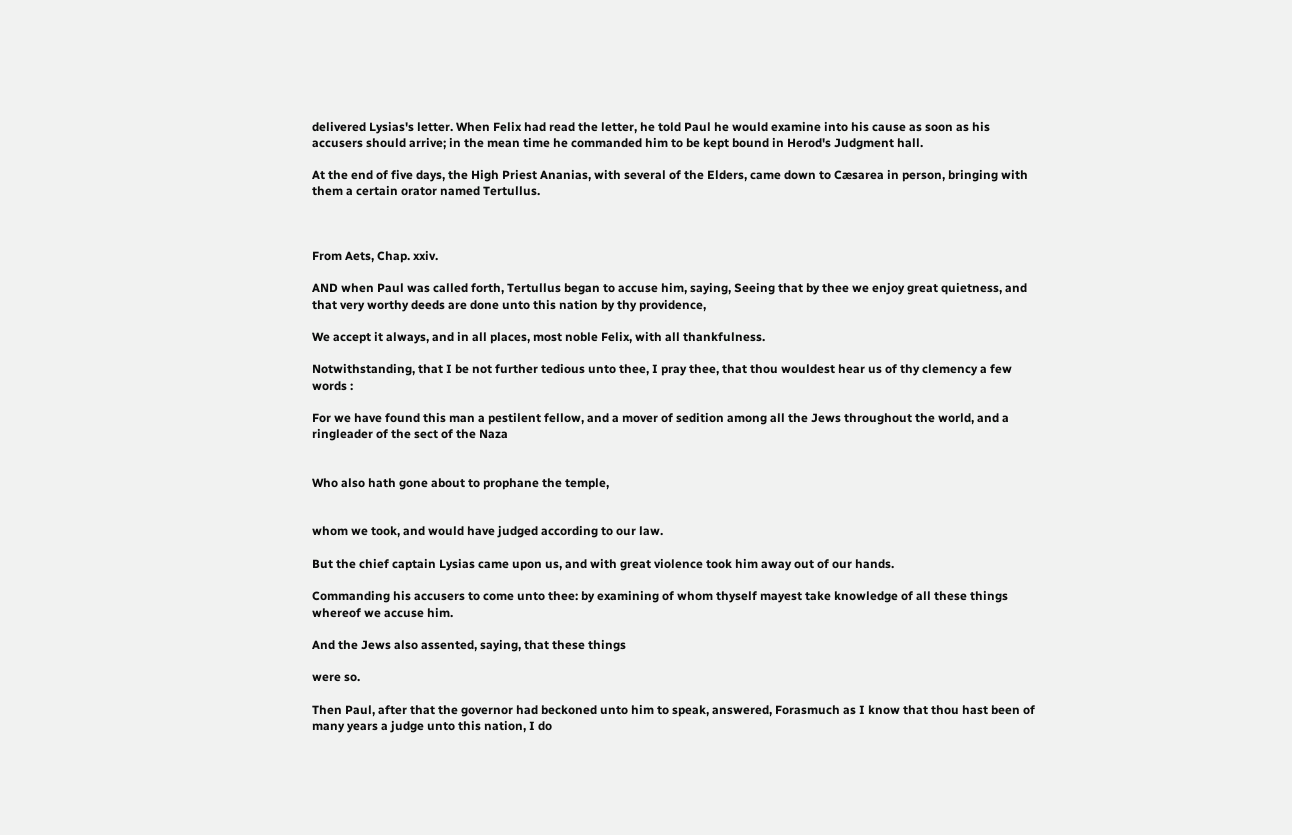delivered Lysias's letter. When Felix had read the letter, he told Paul he would examine into his cause as soon as his accusers should arrive; in the mean time he commanded him to be kept bound in Herod's Judgment hall.

At the end of five days, the High Priest Ananias, with several of the Elders, came down to Cæsarea in person, bringing with them a certain orator named Tertullus.



From Aets, Chap. xxiv.

AND when Paul was called forth, Tertullus began to accuse him, saying, Seeing that by thee we enjoy great quietness, and that very worthy deeds are done unto this nation by thy providence,

We accept it always, and in all places, most noble Felix, with all thankfulness.

Notwithstanding, that I be not further tedious unto thee, I pray thee, that thou wouldest hear us of thy clemency a few words :

For we have found this man a pestilent fellow, and a mover of sedition among all the Jews throughout the world, and a ringleader of the sect of the Naza


Who also hath gone about to prophane the temple,


whom we took, and would have judged according to our law.

But the chief captain Lysias came upon us, and with great violence took him away out of our hands.

Commanding his accusers to come unto thee: by examining of whom thyself mayest take knowledge of all these things whereof we accuse him.

And the Jews also assented, saying, that these things

were so.

Then Paul, after that the governor had beckoned unto him to speak, answered, Forasmuch as I know that thou hast been of many years a judge unto this nation, I do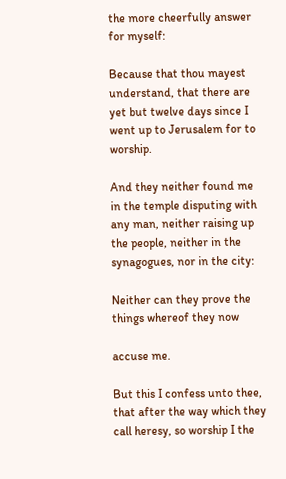the more cheerfully answer for myself:

Because that thou mayest understand, that there are yet but twelve days since I went up to Jerusalem for to worship.

And they neither found me in the temple disputing with any man, neither raising up the people, neither in the synagogues, nor in the city:

Neither can they prove the things whereof they now

accuse me.

But this I confess unto thee, that after the way which they call heresy, so worship I the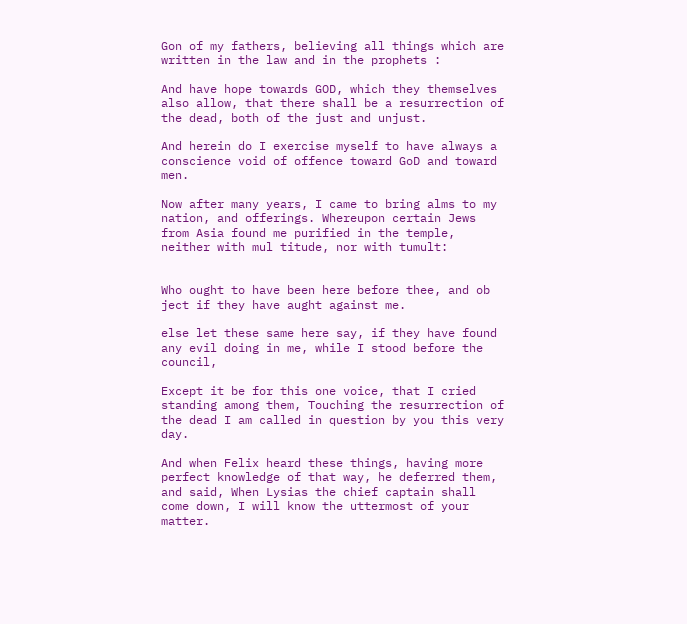Gon of my fathers, believing all things which are written in the law and in the prophets :

And have hope towards GOD, which they themselves also allow, that there shall be a resurrection of the dead, both of the just and unjust.

And herein do I exercise myself to have always a conscience void of offence toward GoD and toward men.

Now after many years, I came to bring alms to my nation, and offerings. Whereupon certain Jews from Asia found me purified in the temple, neither with mul titude, nor with tumult:


Who ought to have been here before thee, and ob ject if they have aught against me.

else let these same here say, if they have found any evil doing in me, while I stood before the council,

Except it be for this one voice, that I cried standing among them, Touching the resurrection of the dead I am called in question by you this very day.

And when Felix heard these things, having more perfect knowledge of that way, he deferred them, and said, When Lysias the chief captain shall come down, I will know the uttermost of your matter.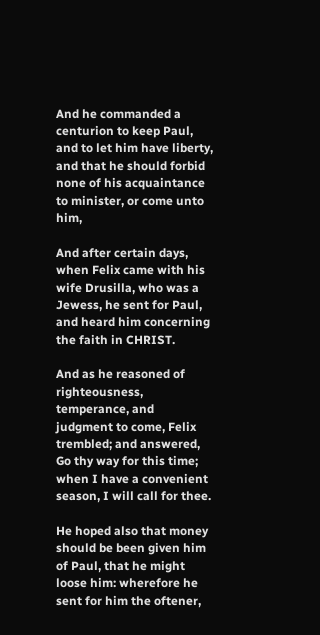And he commanded a centurion to keep Paul, and to let him have liberty, and that he should forbid none of his acquaintance to minister, or come unto him,

And after certain days, when Felix came with his wife Drusilla, who was a Jewess, he sent for Paul, and heard him concerning the faith in CHRIST.

And as he reasoned of righteousness, temperance, and judgment to come, Felix trembled; and answered, Go thy way for this time; when I have a convenient season, I will call for thee.

He hoped also that money should be been given him of Paul, that he might loose him: wherefore he sent for him the oftener,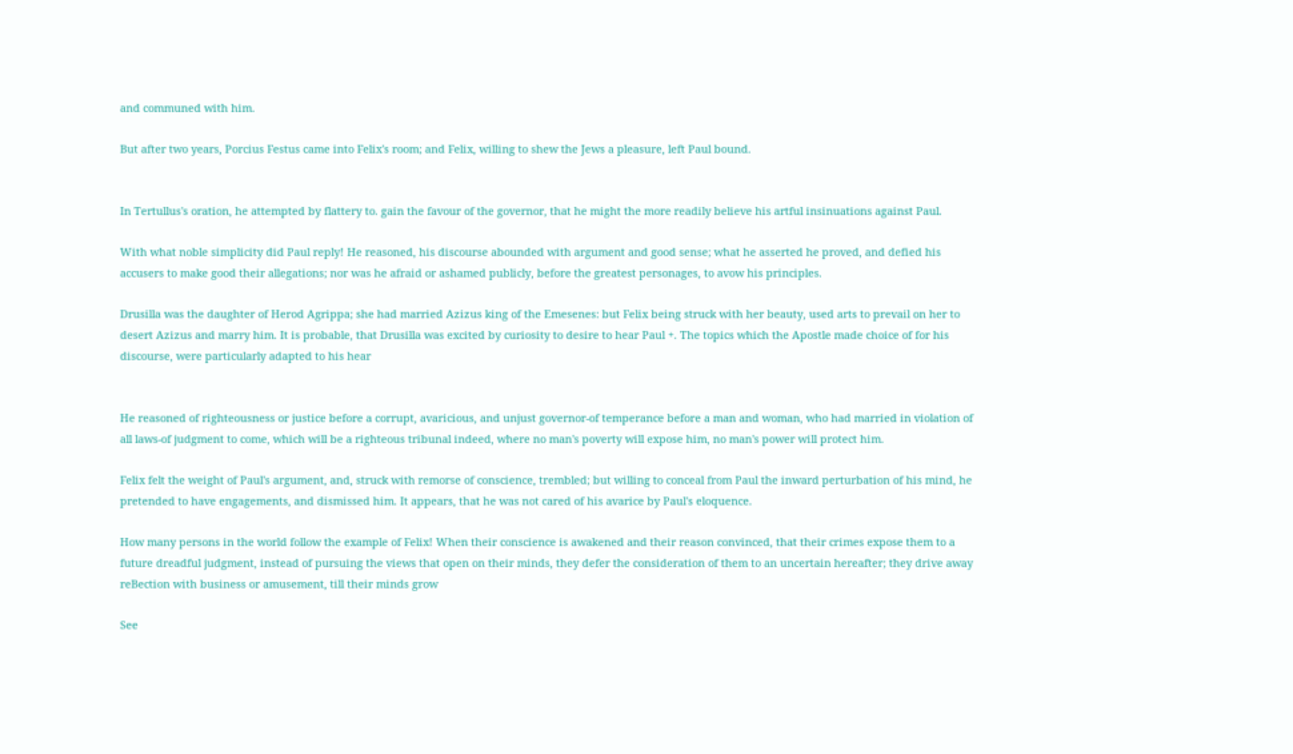and communed with him.

But after two years, Porcius Festus came into Felix's room; and Felix, willing to shew the Jews a pleasure, left Paul bound.


In Tertullus's oration, he attempted by flattery to. gain the favour of the governor, that he might the more readily believe his artful insinuations against Paul.

With what noble simplicity did Paul reply! He reasoned, his discourse abounded with argument and good sense; what he asserted he proved, and defied his accusers to make good their allegations; nor was he afraid or ashamed publicly, before the greatest personages, to avow his principles.

Drusilla was the daughter of Herod Agrippa; she had married Azizus king of the Emesenes: but Felix being struck with her beauty, used arts to prevail on her to desert Azizus and marry him. It is probable, that Drusilla was excited by curiosity to desire to hear Paul +. The topics which the Apostle made choice of for his discourse, were particularly adapted to his hear


He reasoned of righteousness or justice before a corrupt, avaricious, and unjust governor-of temperance before a man and woman, who had married in violation of all laws-of judgment to come, which will be a righteous tribunal indeed, where no man's poverty will expose him, no man's power will protect him.

Felix felt the weight of Paul's argument, and, struck with remorse of conscience, trembled; but willing to conceal from Paul the inward perturbation of his mind, he pretended to have engagements, and dismissed him. It appears, that he was not cared of his avarice by Paul's eloquence.

How many persons in the world follow the example of Felix! When their conscience is awakened and their reason convinced, that their crimes expose them to a future dreadful judgment, instead of pursuing the views that open on their minds, they defer the consideration of them to an uncertain hereafter; they drive away reBection with business or amusement, till their minds grow

See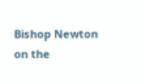Bishop Newton on the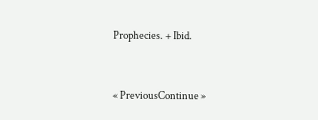Prophecies. + Ibid.



« PreviousContinue »